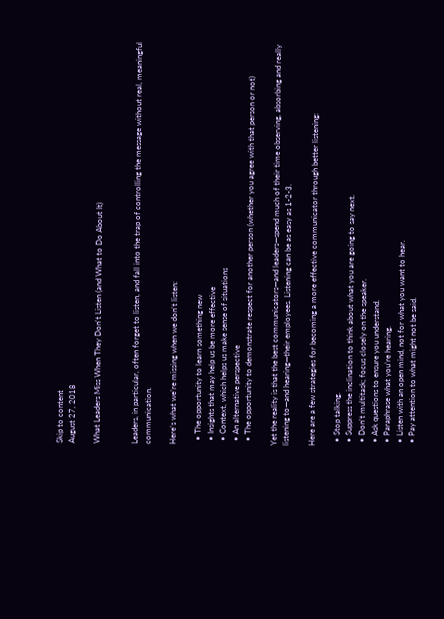Skip to content
August 27, 2018

What Leaders Miss When They Don't Listen (and What to Do About It)


Leaders, in particular, often forget to listen, and fall into the trap of controlling the message without real, meaningful communication.

Here’s what we’re missing when we don’t listen:

  • The opportunity to learn something new
  • Insights that may help us be more effective
  • Context, which helps us make sense of situations
  • An alternative perspective
  • The opportunity to demonstrate respect for another person (whether you agree with that person or not)

Yet the reality is that the best communicators—and leaders—spend much of their time observing, absorbing and really listening to—and hearing—their employees. Listening can be as easy as 1-2-3.

Here are a few strategies for becoming a more effective communicator through better listening:

  • Stop talking.
  • Suppress the inclination to think about what you are going to say next.
  • Don’t multitask; focus closely on the speaker.
  • Ask questions to ensure you understand.
  • Paraphrase what you’re hearing.
  • Listen with an open mind, not for what you want to hear.
  • Pay attention to what might not be said.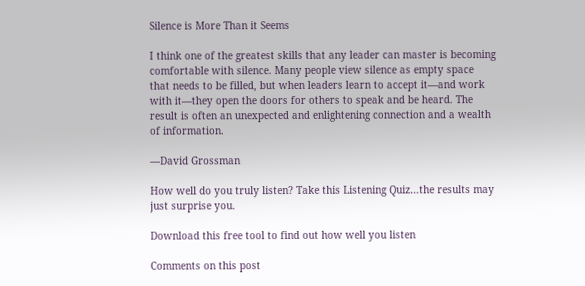Silence is More Than it Seems

I think one of the greatest skills that any leader can master is becoming comfortable with silence. Many people view silence as empty space that needs to be filled, but when leaders learn to accept it—and work with it—they open the doors for others to speak and be heard. The result is often an unexpected and enlightening connection and a wealth of information.

—David Grossman

How well do you truly listen? Take this Listening Quiz…the results may just surprise you.

Download this free tool to find out how well you listen

Comments on this post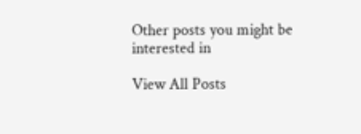Other posts you might be interested in

View All Posts